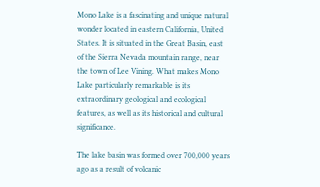Mono Lake is a fascinating and unique natural wonder located in eastern California, United States. It is situated in the Great Basin, east of the Sierra Nevada mountain range, near the town of Lee Vining. What makes Mono Lake particularly remarkable is its extraordinary geological and ecological features, as well as its historical and cultural significance.

The lake basin was formed over 700,000 years ago as a result of volcanic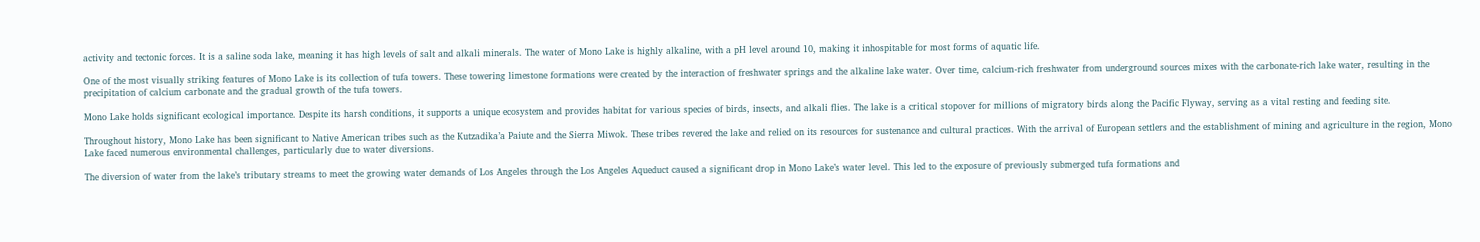activity and tectonic forces. It is a saline soda lake, meaning it has high levels of salt and alkali minerals. The water of Mono Lake is highly alkaline, with a pH level around 10, making it inhospitable for most forms of aquatic life.

One of the most visually striking features of Mono Lake is its collection of tufa towers. These towering limestone formations were created by the interaction of freshwater springs and the alkaline lake water. Over time, calcium-rich freshwater from underground sources mixes with the carbonate-rich lake water, resulting in the precipitation of calcium carbonate and the gradual growth of the tufa towers.

Mono Lake holds significant ecological importance. Despite its harsh conditions, it supports a unique ecosystem and provides habitat for various species of birds, insects, and alkali flies. The lake is a critical stopover for millions of migratory birds along the Pacific Flyway, serving as a vital resting and feeding site.

Throughout history, Mono Lake has been significant to Native American tribes such as the Kutzadika’a Paiute and the Sierra Miwok. These tribes revered the lake and relied on its resources for sustenance and cultural practices. With the arrival of European settlers and the establishment of mining and agriculture in the region, Mono Lake faced numerous environmental challenges, particularly due to water diversions.

The diversion of water from the lake’s tributary streams to meet the growing water demands of Los Angeles through the Los Angeles Aqueduct caused a significant drop in Mono Lake’s water level. This led to the exposure of previously submerged tufa formations and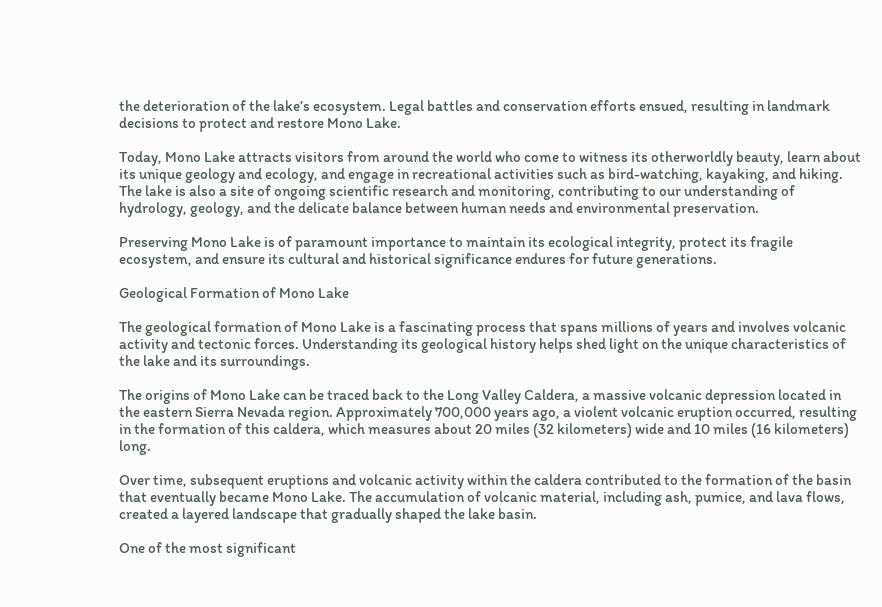the deterioration of the lake’s ecosystem. Legal battles and conservation efforts ensued, resulting in landmark decisions to protect and restore Mono Lake.

Today, Mono Lake attracts visitors from around the world who come to witness its otherworldly beauty, learn about its unique geology and ecology, and engage in recreational activities such as bird-watching, kayaking, and hiking. The lake is also a site of ongoing scientific research and monitoring, contributing to our understanding of hydrology, geology, and the delicate balance between human needs and environmental preservation.

Preserving Mono Lake is of paramount importance to maintain its ecological integrity, protect its fragile ecosystem, and ensure its cultural and historical significance endures for future generations.

Geological Formation of Mono Lake

The geological formation of Mono Lake is a fascinating process that spans millions of years and involves volcanic activity and tectonic forces. Understanding its geological history helps shed light on the unique characteristics of the lake and its surroundings.

The origins of Mono Lake can be traced back to the Long Valley Caldera, a massive volcanic depression located in the eastern Sierra Nevada region. Approximately 700,000 years ago, a violent volcanic eruption occurred, resulting in the formation of this caldera, which measures about 20 miles (32 kilometers) wide and 10 miles (16 kilometers) long.

Over time, subsequent eruptions and volcanic activity within the caldera contributed to the formation of the basin that eventually became Mono Lake. The accumulation of volcanic material, including ash, pumice, and lava flows, created a layered landscape that gradually shaped the lake basin.

One of the most significant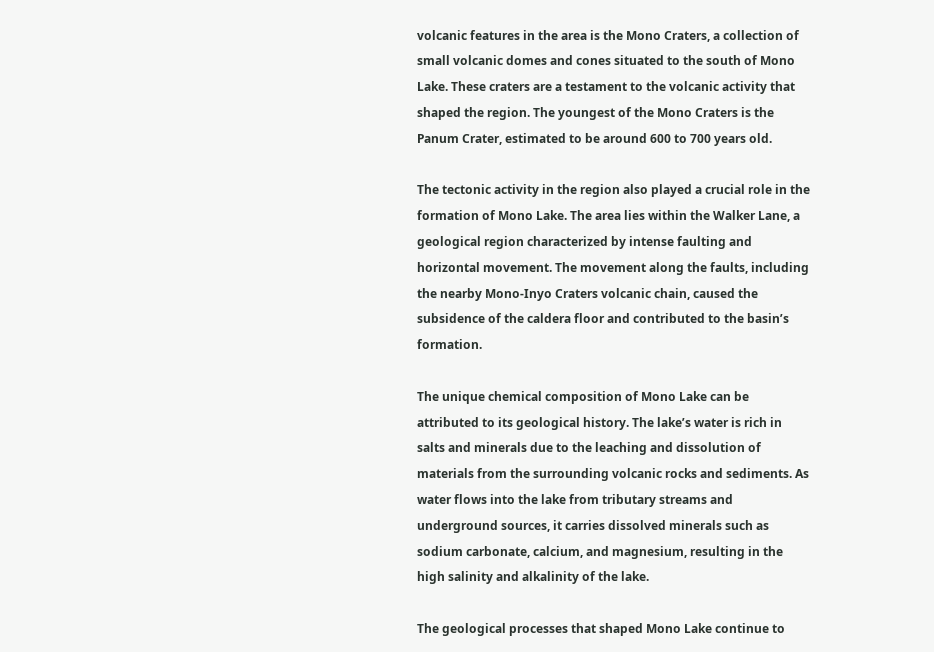volcanic features in the area is the Mono Craters, a collection of small volcanic domes and cones situated to the south of Mono Lake. These craters are a testament to the volcanic activity that shaped the region. The youngest of the Mono Craters is the Panum Crater, estimated to be around 600 to 700 years old.

The tectonic activity in the region also played a crucial role in the formation of Mono Lake. The area lies within the Walker Lane, a geological region characterized by intense faulting and horizontal movement. The movement along the faults, including the nearby Mono-Inyo Craters volcanic chain, caused the subsidence of the caldera floor and contributed to the basin’s formation.

The unique chemical composition of Mono Lake can be attributed to its geological history. The lake’s water is rich in salts and minerals due to the leaching and dissolution of materials from the surrounding volcanic rocks and sediments. As water flows into the lake from tributary streams and underground sources, it carries dissolved minerals such as sodium carbonate, calcium, and magnesium, resulting in the high salinity and alkalinity of the lake.

The geological processes that shaped Mono Lake continue to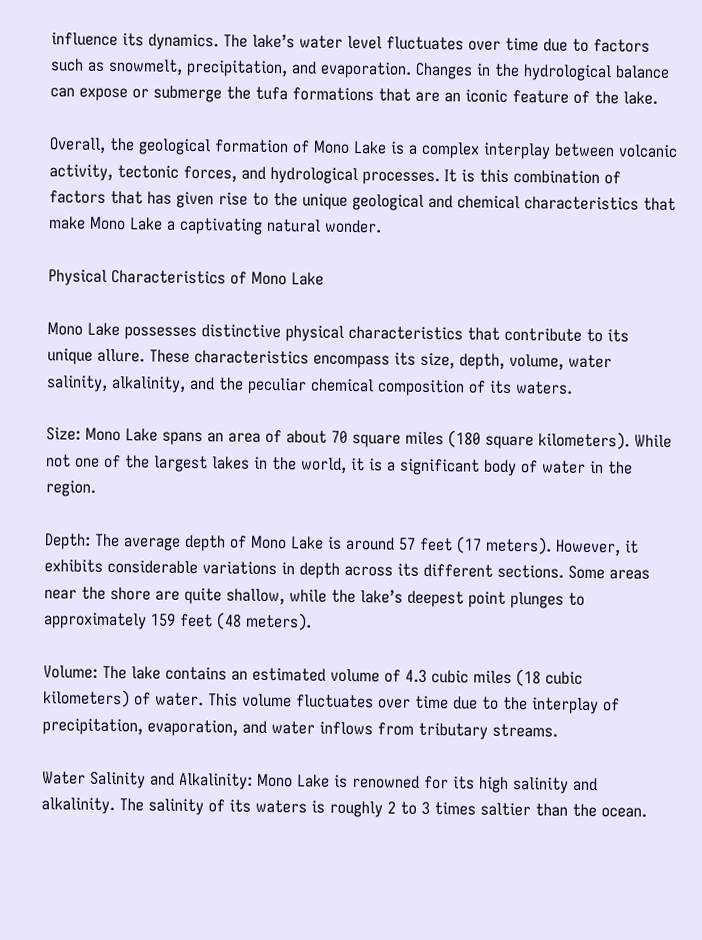influence its dynamics. The lake’s water level fluctuates over time due to factors such as snowmelt, precipitation, and evaporation. Changes in the hydrological balance can expose or submerge the tufa formations that are an iconic feature of the lake.

Overall, the geological formation of Mono Lake is a complex interplay between volcanic activity, tectonic forces, and hydrological processes. It is this combination of factors that has given rise to the unique geological and chemical characteristics that make Mono Lake a captivating natural wonder.

Physical Characteristics of Mono Lake

Mono Lake possesses distinctive physical characteristics that contribute to its unique allure. These characteristics encompass its size, depth, volume, water salinity, alkalinity, and the peculiar chemical composition of its waters.

Size: Mono Lake spans an area of about 70 square miles (180 square kilometers). While not one of the largest lakes in the world, it is a significant body of water in the region.

Depth: The average depth of Mono Lake is around 57 feet (17 meters). However, it exhibits considerable variations in depth across its different sections. Some areas near the shore are quite shallow, while the lake’s deepest point plunges to approximately 159 feet (48 meters).

Volume: The lake contains an estimated volume of 4.3 cubic miles (18 cubic kilometers) of water. This volume fluctuates over time due to the interplay of precipitation, evaporation, and water inflows from tributary streams.

Water Salinity and Alkalinity: Mono Lake is renowned for its high salinity and alkalinity. The salinity of its waters is roughly 2 to 3 times saltier than the ocean.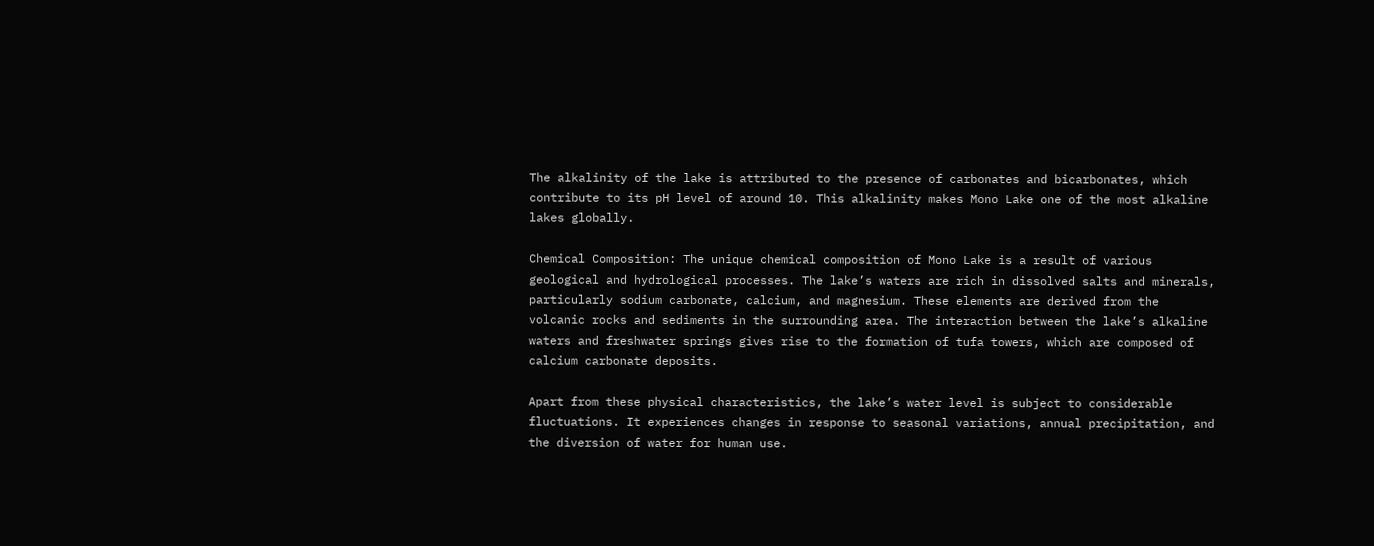The alkalinity of the lake is attributed to the presence of carbonates and bicarbonates, which contribute to its pH level of around 10. This alkalinity makes Mono Lake one of the most alkaline lakes globally.

Chemical Composition: The unique chemical composition of Mono Lake is a result of various geological and hydrological processes. The lake’s waters are rich in dissolved salts and minerals, particularly sodium carbonate, calcium, and magnesium. These elements are derived from the volcanic rocks and sediments in the surrounding area. The interaction between the lake’s alkaline waters and freshwater springs gives rise to the formation of tufa towers, which are composed of calcium carbonate deposits.

Apart from these physical characteristics, the lake’s water level is subject to considerable fluctuations. It experiences changes in response to seasonal variations, annual precipitation, and the diversion of water for human use.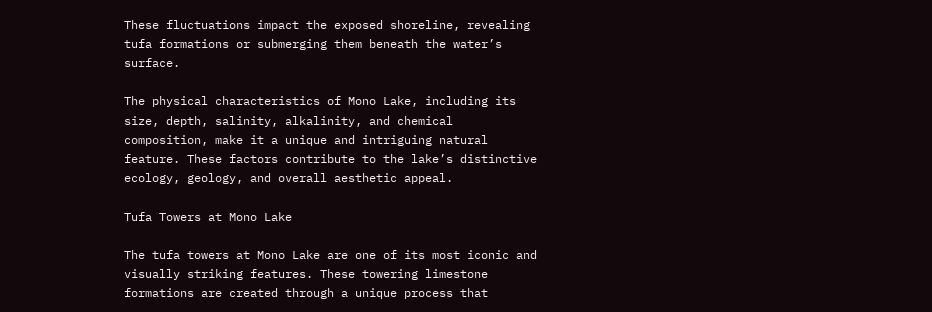These fluctuations impact the exposed shoreline, revealing tufa formations or submerging them beneath the water’s surface.

The physical characteristics of Mono Lake, including its size, depth, salinity, alkalinity, and chemical composition, make it a unique and intriguing natural feature. These factors contribute to the lake’s distinctive ecology, geology, and overall aesthetic appeal.

Tufa Towers at Mono Lake

The tufa towers at Mono Lake are one of its most iconic and visually striking features. These towering limestone formations are created through a unique process that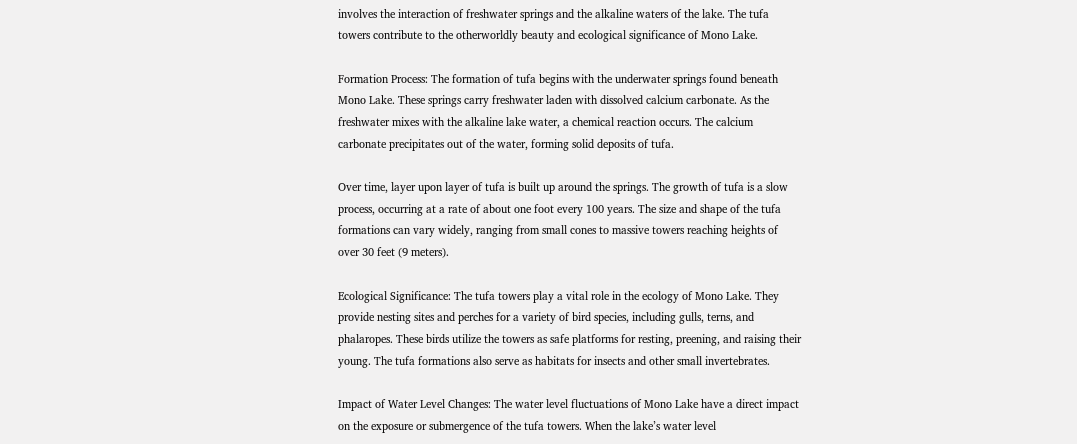involves the interaction of freshwater springs and the alkaline waters of the lake. The tufa towers contribute to the otherworldly beauty and ecological significance of Mono Lake.

Formation Process: The formation of tufa begins with the underwater springs found beneath Mono Lake. These springs carry freshwater laden with dissolved calcium carbonate. As the freshwater mixes with the alkaline lake water, a chemical reaction occurs. The calcium carbonate precipitates out of the water, forming solid deposits of tufa.

Over time, layer upon layer of tufa is built up around the springs. The growth of tufa is a slow process, occurring at a rate of about one foot every 100 years. The size and shape of the tufa formations can vary widely, ranging from small cones to massive towers reaching heights of over 30 feet (9 meters).

Ecological Significance: The tufa towers play a vital role in the ecology of Mono Lake. They provide nesting sites and perches for a variety of bird species, including gulls, terns, and phalaropes. These birds utilize the towers as safe platforms for resting, preening, and raising their young. The tufa formations also serve as habitats for insects and other small invertebrates.

Impact of Water Level Changes: The water level fluctuations of Mono Lake have a direct impact on the exposure or submergence of the tufa towers. When the lake’s water level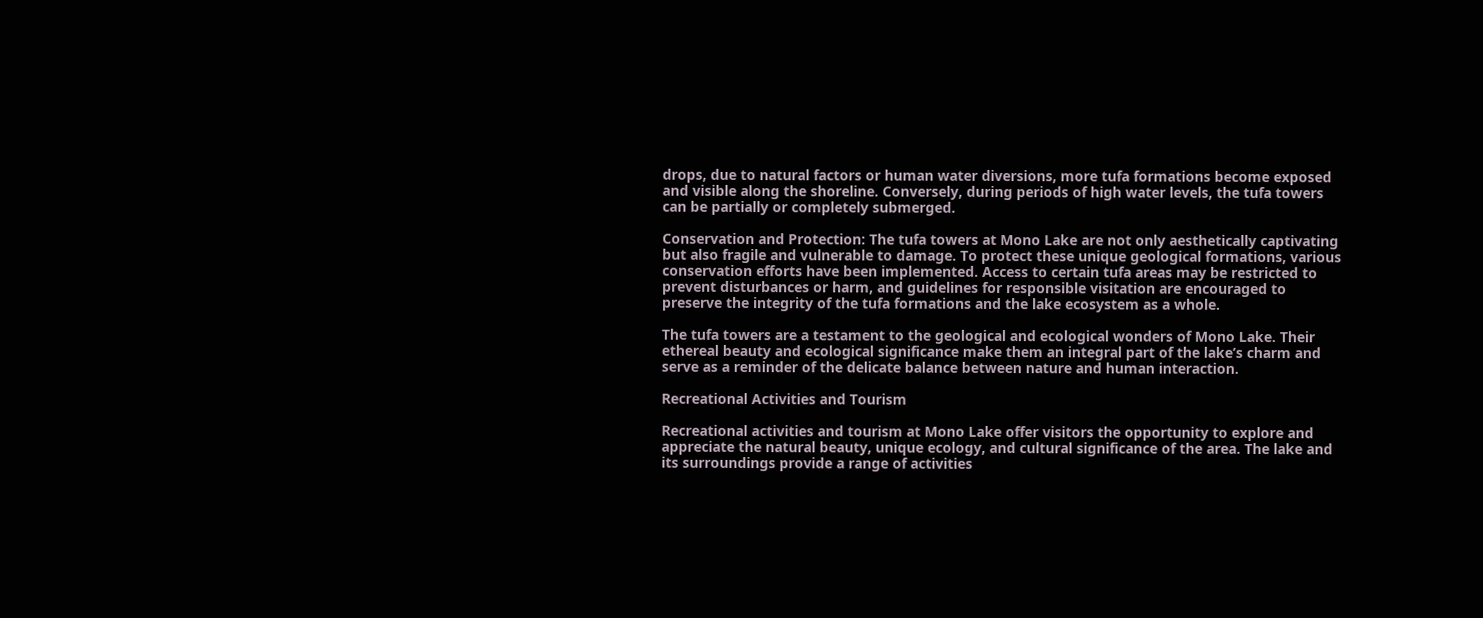drops, due to natural factors or human water diversions, more tufa formations become exposed and visible along the shoreline. Conversely, during periods of high water levels, the tufa towers can be partially or completely submerged.

Conservation and Protection: The tufa towers at Mono Lake are not only aesthetically captivating but also fragile and vulnerable to damage. To protect these unique geological formations, various conservation efforts have been implemented. Access to certain tufa areas may be restricted to prevent disturbances or harm, and guidelines for responsible visitation are encouraged to preserve the integrity of the tufa formations and the lake ecosystem as a whole.

The tufa towers are a testament to the geological and ecological wonders of Mono Lake. Their ethereal beauty and ecological significance make them an integral part of the lake’s charm and serve as a reminder of the delicate balance between nature and human interaction.

Recreational Activities and Tourism

Recreational activities and tourism at Mono Lake offer visitors the opportunity to explore and appreciate the natural beauty, unique ecology, and cultural significance of the area. The lake and its surroundings provide a range of activities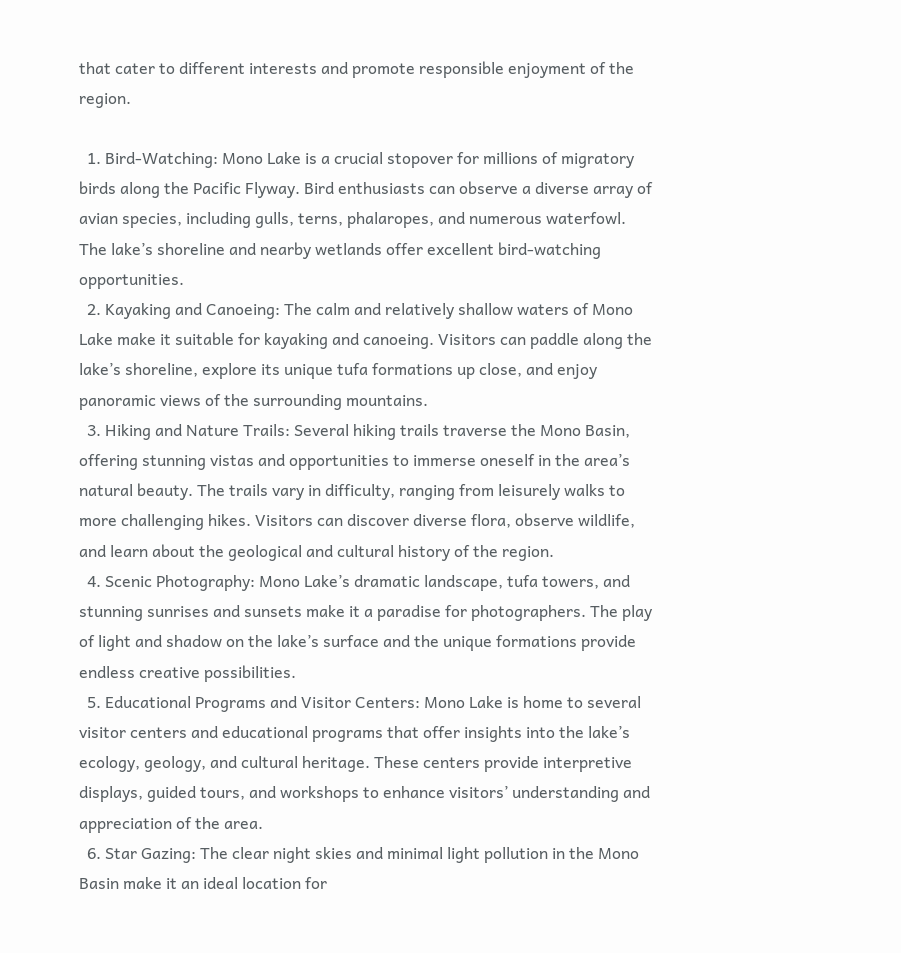that cater to different interests and promote responsible enjoyment of the region.

  1. Bird-Watching: Mono Lake is a crucial stopover for millions of migratory birds along the Pacific Flyway. Bird enthusiasts can observe a diverse array of avian species, including gulls, terns, phalaropes, and numerous waterfowl. The lake’s shoreline and nearby wetlands offer excellent bird-watching opportunities.
  2. Kayaking and Canoeing: The calm and relatively shallow waters of Mono Lake make it suitable for kayaking and canoeing. Visitors can paddle along the lake’s shoreline, explore its unique tufa formations up close, and enjoy panoramic views of the surrounding mountains.
  3. Hiking and Nature Trails: Several hiking trails traverse the Mono Basin, offering stunning vistas and opportunities to immerse oneself in the area’s natural beauty. The trails vary in difficulty, ranging from leisurely walks to more challenging hikes. Visitors can discover diverse flora, observe wildlife, and learn about the geological and cultural history of the region.
  4. Scenic Photography: Mono Lake’s dramatic landscape, tufa towers, and stunning sunrises and sunsets make it a paradise for photographers. The play of light and shadow on the lake’s surface and the unique formations provide endless creative possibilities.
  5. Educational Programs and Visitor Centers: Mono Lake is home to several visitor centers and educational programs that offer insights into the lake’s ecology, geology, and cultural heritage. These centers provide interpretive displays, guided tours, and workshops to enhance visitors’ understanding and appreciation of the area.
  6. Star Gazing: The clear night skies and minimal light pollution in the Mono Basin make it an ideal location for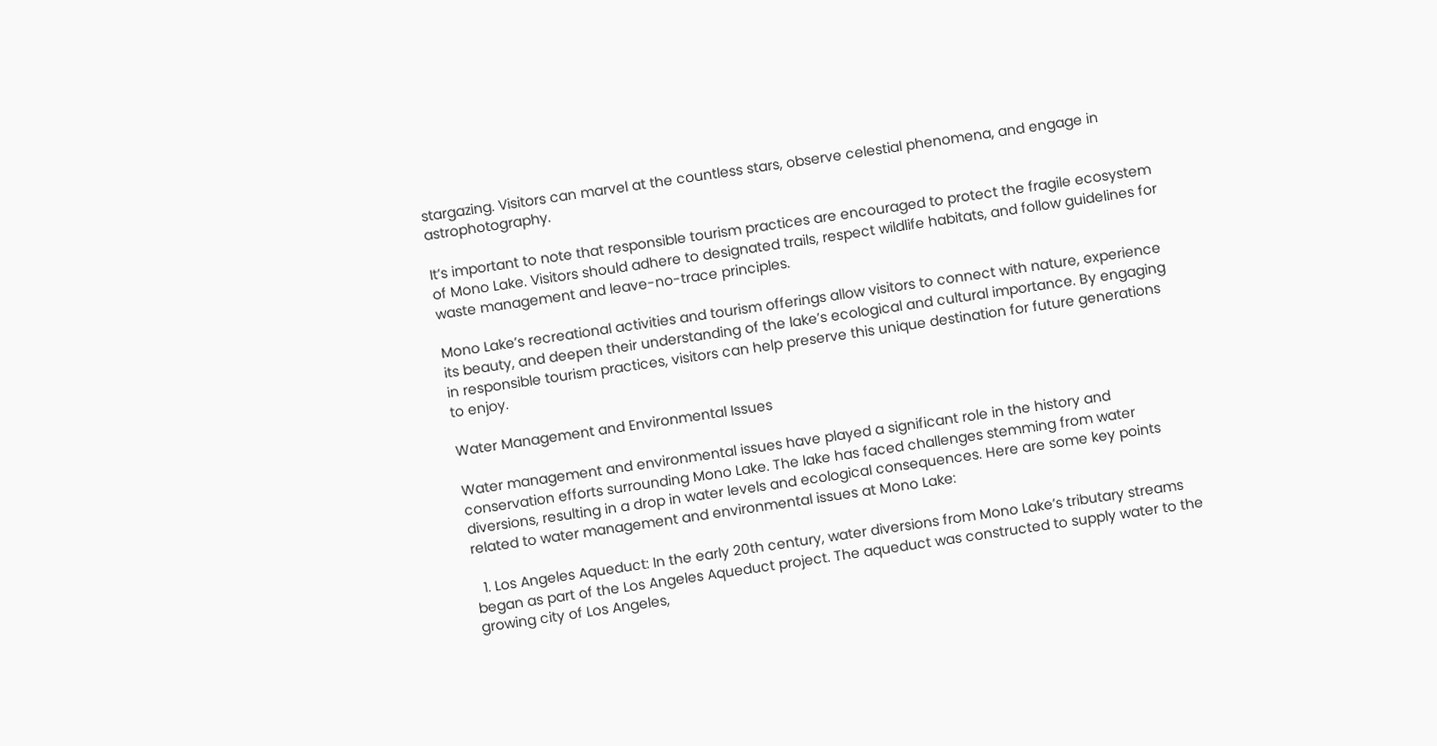stargazing. Visitors can marvel at the countless stars, observe celestial phenomena, and engage in astrophotography.

It’s important to note that responsible tourism practices are encouraged to protect the fragile ecosystem of Mono Lake. Visitors should adhere to designated trails, respect wildlife habitats, and follow guidelines for waste management and leave-no-trace principles.

Mono Lake’s recreational activities and tourism offerings allow visitors to connect with nature, experience its beauty, and deepen their understanding of the lake’s ecological and cultural importance. By engaging in responsible tourism practices, visitors can help preserve this unique destination for future generations to enjoy.

Water Management and Environmental Issues

Water management and environmental issues have played a significant role in the history and conservation efforts surrounding Mono Lake. The lake has faced challenges stemming from water diversions, resulting in a drop in water levels and ecological consequences. Here are some key points related to water management and environmental issues at Mono Lake:

  1. Los Angeles Aqueduct: In the early 20th century, water diversions from Mono Lake’s tributary streams began as part of the Los Angeles Aqueduct project. The aqueduct was constructed to supply water to the growing city of Los Angeles,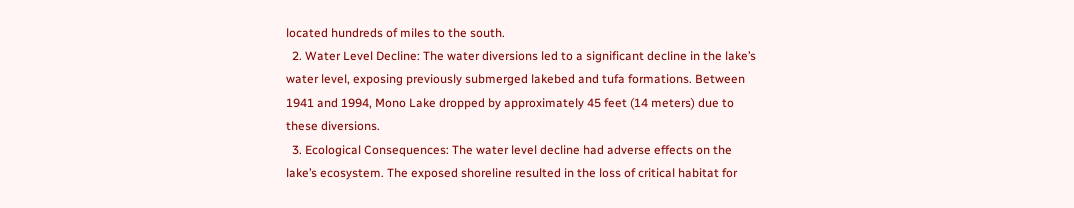located hundreds of miles to the south.
  2. Water Level Decline: The water diversions led to a significant decline in the lake’s water level, exposing previously submerged lakebed and tufa formations. Between 1941 and 1994, Mono Lake dropped by approximately 45 feet (14 meters) due to these diversions.
  3. Ecological Consequences: The water level decline had adverse effects on the lake’s ecosystem. The exposed shoreline resulted in the loss of critical habitat for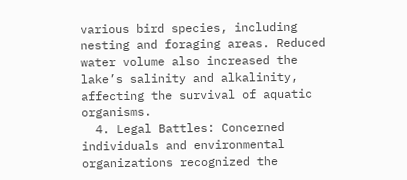various bird species, including nesting and foraging areas. Reduced water volume also increased the lake’s salinity and alkalinity, affecting the survival of aquatic organisms.
  4. Legal Battles: Concerned individuals and environmental organizations recognized the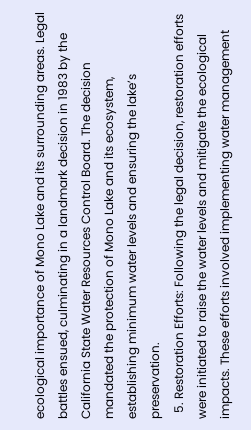ecological importance of Mono Lake and its surrounding areas. Legal battles ensued, culminating in a landmark decision in 1983 by the California State Water Resources Control Board. The decision mandated the protection of Mono Lake and its ecosystem, establishing minimum water levels and ensuring the lake’s preservation.
  5. Restoration Efforts: Following the legal decision, restoration efforts were initiated to raise the water levels and mitigate the ecological impacts. These efforts involved implementing water management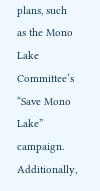plans, such as the Mono Lake Committee’s “Save Mono Lake” campaign. Additionally,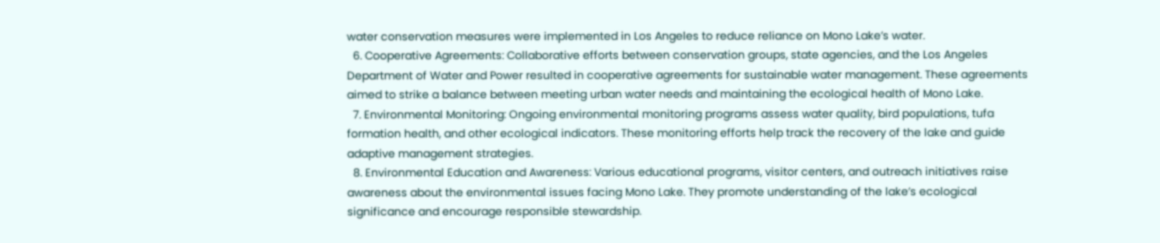water conservation measures were implemented in Los Angeles to reduce reliance on Mono Lake’s water.
  6. Cooperative Agreements: Collaborative efforts between conservation groups, state agencies, and the Los Angeles Department of Water and Power resulted in cooperative agreements for sustainable water management. These agreements aimed to strike a balance between meeting urban water needs and maintaining the ecological health of Mono Lake.
  7. Environmental Monitoring: Ongoing environmental monitoring programs assess water quality, bird populations, tufa formation health, and other ecological indicators. These monitoring efforts help track the recovery of the lake and guide adaptive management strategies.
  8. Environmental Education and Awareness: Various educational programs, visitor centers, and outreach initiatives raise awareness about the environmental issues facing Mono Lake. They promote understanding of the lake’s ecological significance and encourage responsible stewardship.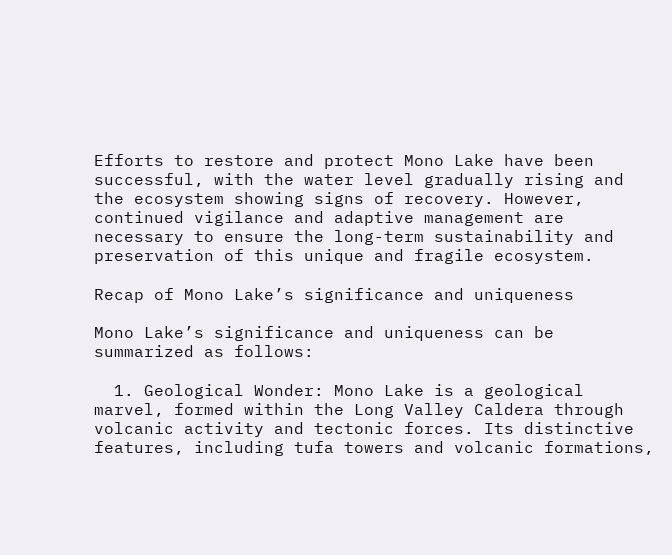Efforts to restore and protect Mono Lake have been successful, with the water level gradually rising and the ecosystem showing signs of recovery. However, continued vigilance and adaptive management are necessary to ensure the long-term sustainability and preservation of this unique and fragile ecosystem.

Recap of Mono Lake’s significance and uniqueness

Mono Lake’s significance and uniqueness can be summarized as follows:

  1. Geological Wonder: Mono Lake is a geological marvel, formed within the Long Valley Caldera through volcanic activity and tectonic forces. Its distinctive features, including tufa towers and volcanic formations,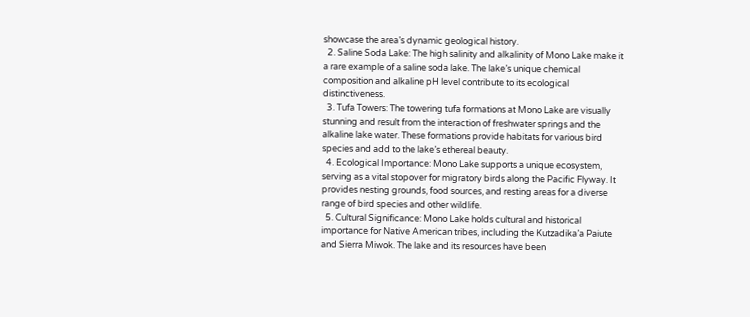showcase the area’s dynamic geological history.
  2. Saline Soda Lake: The high salinity and alkalinity of Mono Lake make it a rare example of a saline soda lake. The lake’s unique chemical composition and alkaline pH level contribute to its ecological distinctiveness.
  3. Tufa Towers: The towering tufa formations at Mono Lake are visually stunning and result from the interaction of freshwater springs and the alkaline lake water. These formations provide habitats for various bird species and add to the lake’s ethereal beauty.
  4. Ecological Importance: Mono Lake supports a unique ecosystem, serving as a vital stopover for migratory birds along the Pacific Flyway. It provides nesting grounds, food sources, and resting areas for a diverse range of bird species and other wildlife.
  5. Cultural Significance: Mono Lake holds cultural and historical importance for Native American tribes, including the Kutzadika’a Paiute and Sierra Miwok. The lake and its resources have been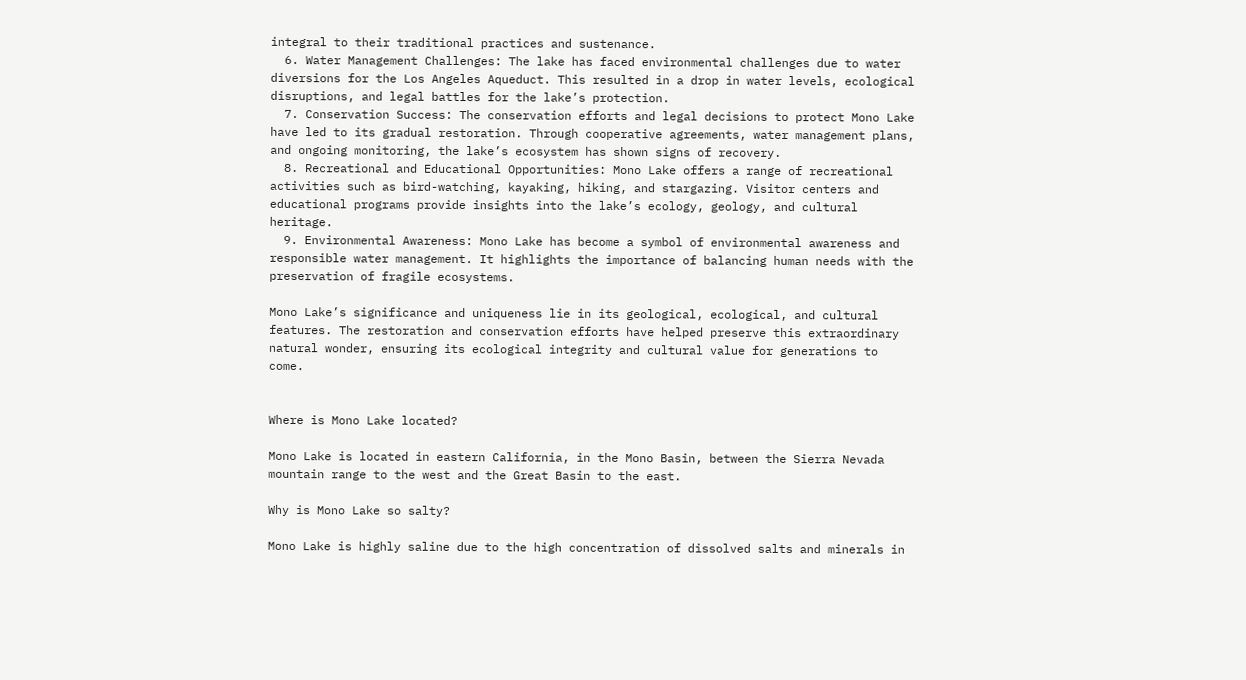integral to their traditional practices and sustenance.
  6. Water Management Challenges: The lake has faced environmental challenges due to water diversions for the Los Angeles Aqueduct. This resulted in a drop in water levels, ecological disruptions, and legal battles for the lake’s protection.
  7. Conservation Success: The conservation efforts and legal decisions to protect Mono Lake have led to its gradual restoration. Through cooperative agreements, water management plans, and ongoing monitoring, the lake’s ecosystem has shown signs of recovery.
  8. Recreational and Educational Opportunities: Mono Lake offers a range of recreational activities such as bird-watching, kayaking, hiking, and stargazing. Visitor centers and educational programs provide insights into the lake’s ecology, geology, and cultural heritage.
  9. Environmental Awareness: Mono Lake has become a symbol of environmental awareness and responsible water management. It highlights the importance of balancing human needs with the preservation of fragile ecosystems.

Mono Lake’s significance and uniqueness lie in its geological, ecological, and cultural features. The restoration and conservation efforts have helped preserve this extraordinary natural wonder, ensuring its ecological integrity and cultural value for generations to come.


Where is Mono Lake located?

Mono Lake is located in eastern California, in the Mono Basin, between the Sierra Nevada mountain range to the west and the Great Basin to the east.

Why is Mono Lake so salty?

Mono Lake is highly saline due to the high concentration of dissolved salts and minerals in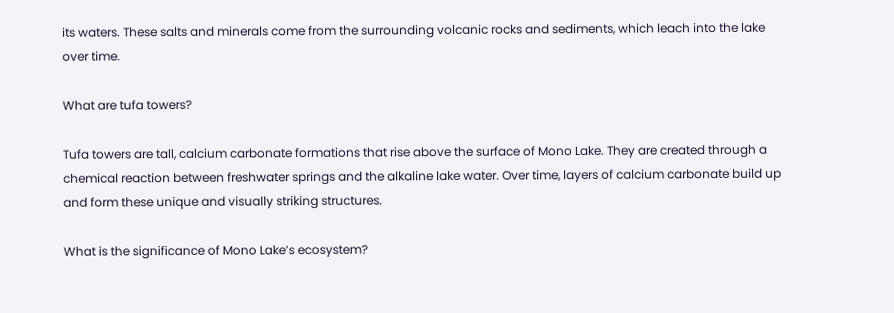its waters. These salts and minerals come from the surrounding volcanic rocks and sediments, which leach into the lake over time.

What are tufa towers?

Tufa towers are tall, calcium carbonate formations that rise above the surface of Mono Lake. They are created through a chemical reaction between freshwater springs and the alkaline lake water. Over time, layers of calcium carbonate build up and form these unique and visually striking structures.

What is the significance of Mono Lake’s ecosystem?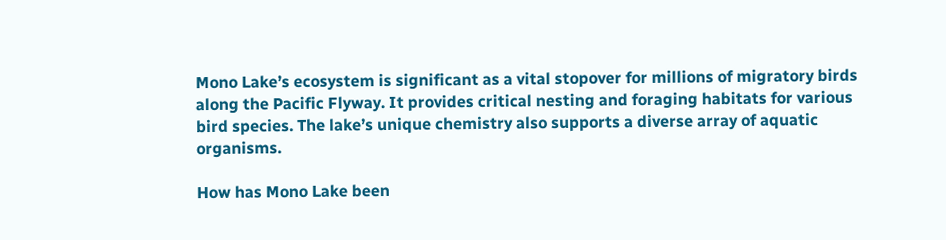Mono Lake’s ecosystem is significant as a vital stopover for millions of migratory birds along the Pacific Flyway. It provides critical nesting and foraging habitats for various bird species. The lake’s unique chemistry also supports a diverse array of aquatic organisms.

How has Mono Lake been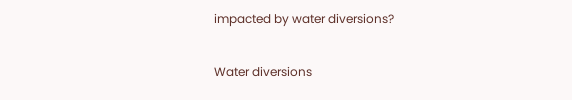impacted by water diversions?

Water diversions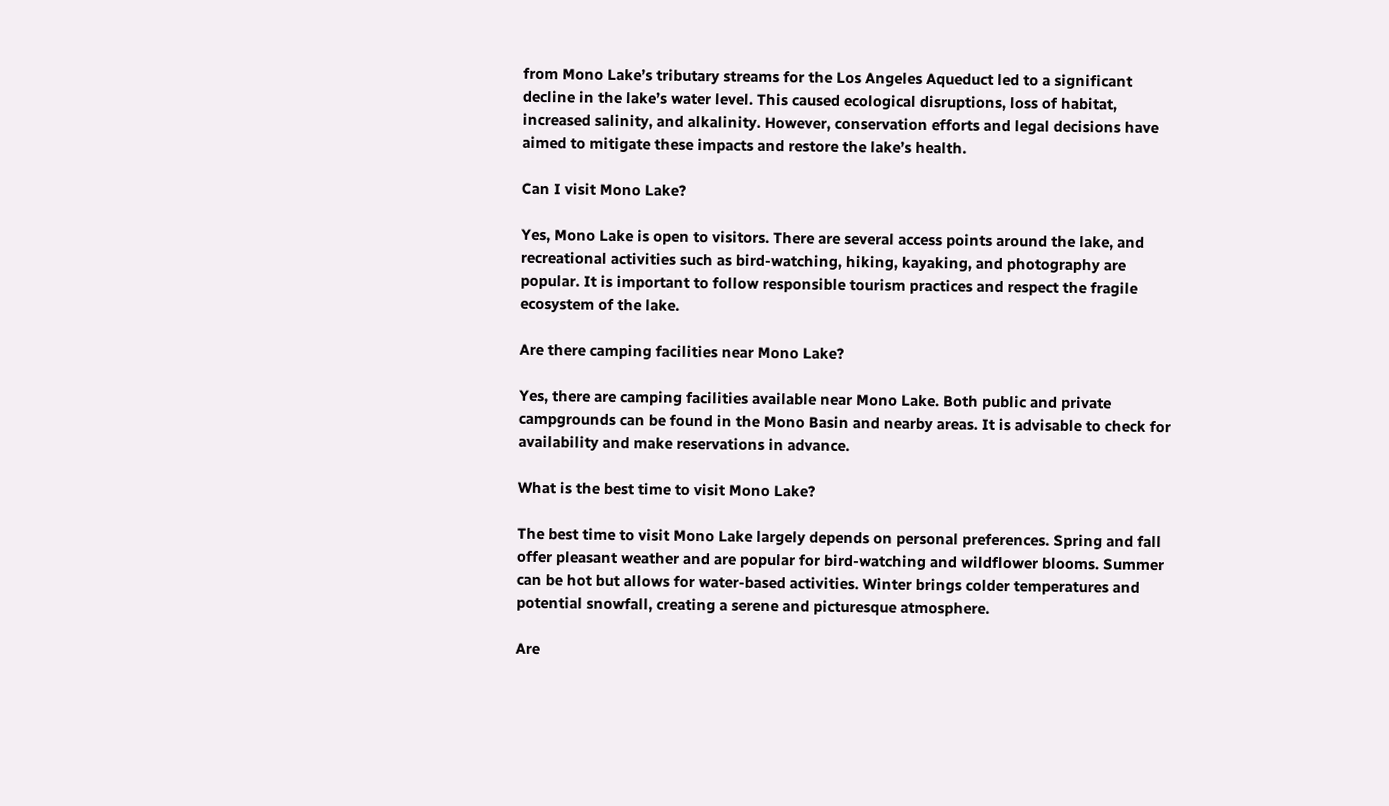from Mono Lake’s tributary streams for the Los Angeles Aqueduct led to a significant decline in the lake’s water level. This caused ecological disruptions, loss of habitat, increased salinity, and alkalinity. However, conservation efforts and legal decisions have aimed to mitigate these impacts and restore the lake’s health.

Can I visit Mono Lake?

Yes, Mono Lake is open to visitors. There are several access points around the lake, and recreational activities such as bird-watching, hiking, kayaking, and photography are popular. It is important to follow responsible tourism practices and respect the fragile ecosystem of the lake.

Are there camping facilities near Mono Lake?

Yes, there are camping facilities available near Mono Lake. Both public and private campgrounds can be found in the Mono Basin and nearby areas. It is advisable to check for availability and make reservations in advance.

What is the best time to visit Mono Lake?

The best time to visit Mono Lake largely depends on personal preferences. Spring and fall offer pleasant weather and are popular for bird-watching and wildflower blooms. Summer can be hot but allows for water-based activities. Winter brings colder temperatures and potential snowfall, creating a serene and picturesque atmosphere.

Are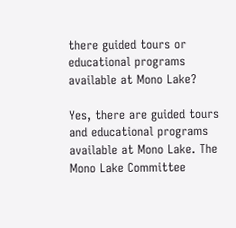there guided tours or educational programs available at Mono Lake?

Yes, there are guided tours and educational programs available at Mono Lake. The Mono Lake Committee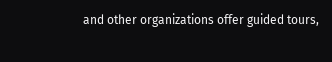and other organizations offer guided tours,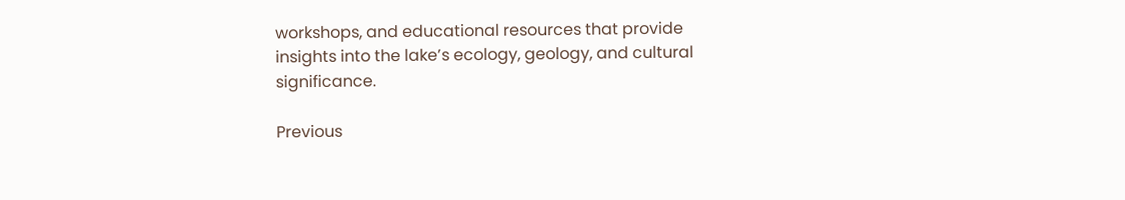workshops, and educational resources that provide insights into the lake’s ecology, geology, and cultural significance.

Previous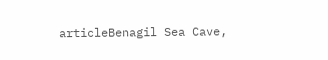articleBenagil Sea Cave,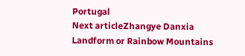Portugal
Next articleZhangye Danxia Landform or Rainbow Mountains